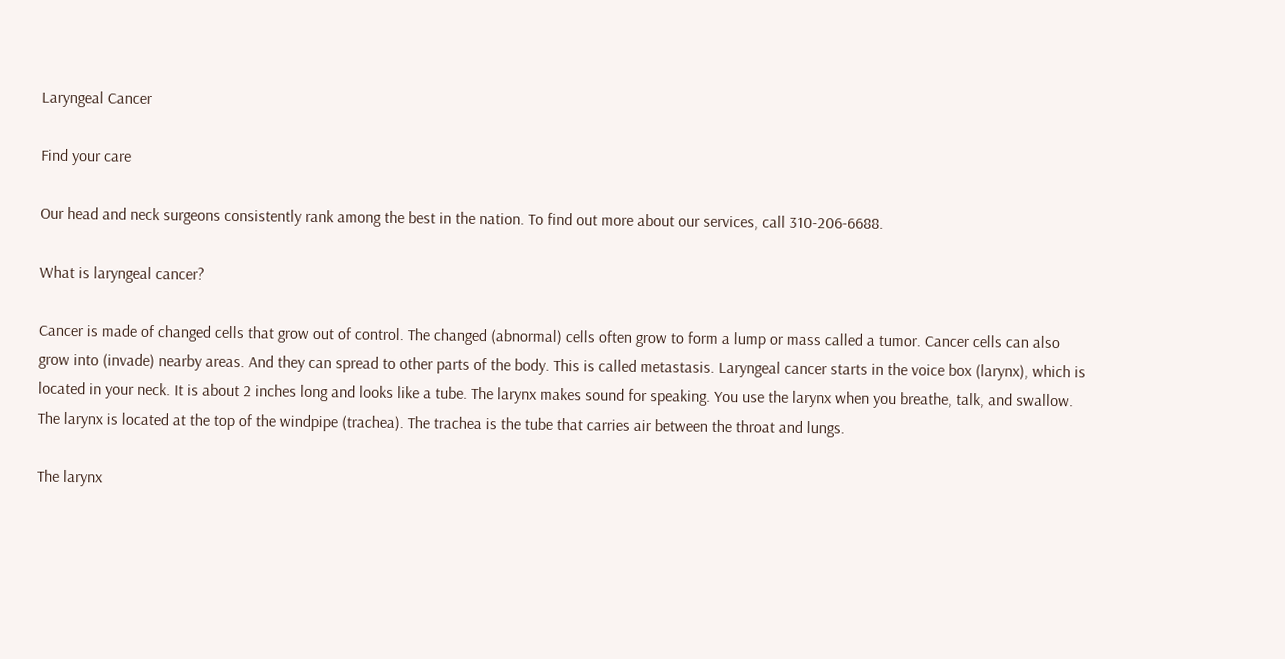Laryngeal Cancer

Find your care

Our head and neck surgeons consistently rank among the best in the nation. To find out more about our services, call 310-206-6688.

What is laryngeal cancer?

Cancer is made of changed cells that grow out of control. The changed (abnormal) cells often grow to form a lump or mass called a tumor. Cancer cells can also grow into (invade) nearby areas. And they can spread to other parts of the body. This is called metastasis. Laryngeal cancer starts in the voice box (larynx), which is located in your neck. It is about 2 inches long and looks like a tube. The larynx makes sound for speaking. You use the larynx when you breathe, talk, and swallow. The larynx is located at the top of the windpipe (trachea). The trachea is the tube that carries air between the throat and lungs.

The larynx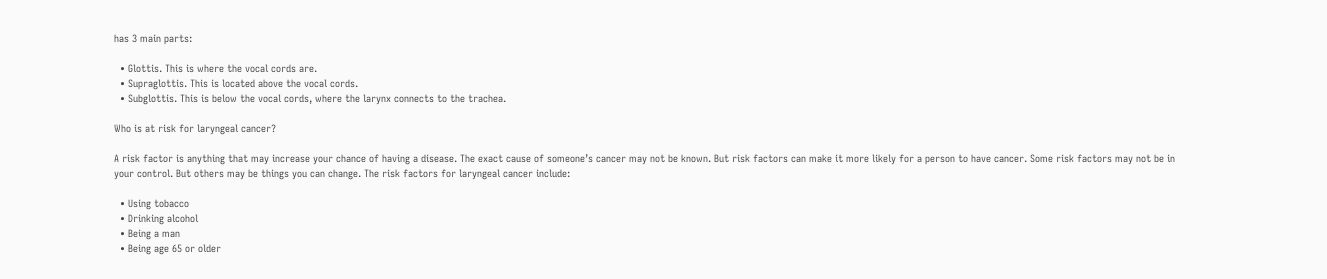has 3 main parts:

  • Glottis. This is where the vocal cords are.
  • Supraglottis. This is located above the vocal cords.
  • Subglottis. This is below the vocal cords, where the larynx connects to the trachea.

Who is at risk for laryngeal cancer?

A risk factor is anything that may increase your chance of having a disease. The exact cause of someone’s cancer may not be known. But risk factors can make it more likely for a person to have cancer. Some risk factors may not be in your control. But others may be things you can change. The risk factors for laryngeal cancer include:

  • Using tobacco
  • Drinking alcohol
  • Being a man
  • Being age 65 or older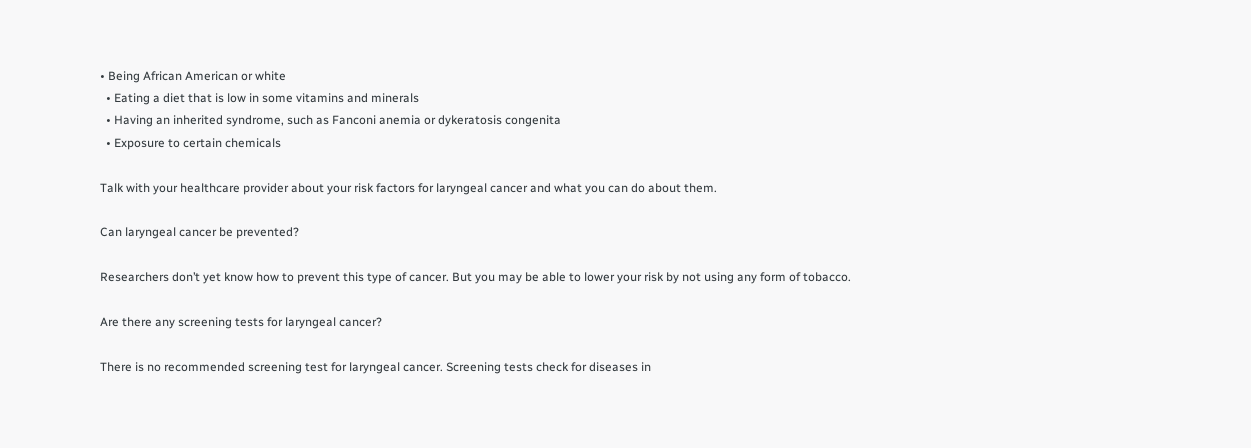• Being African American or white
  • Eating a diet that is low in some vitamins and minerals
  • Having an inherited syndrome, such as Fanconi anemia or dykeratosis congenita
  • Exposure to certain chemicals

Talk with your healthcare provider about your risk factors for laryngeal cancer and what you can do about them.

Can laryngeal cancer be prevented?

Researchers don’t yet know how to prevent this type of cancer. But you may be able to lower your risk by not using any form of tobacco.

Are there any screening tests for laryngeal cancer?

There is no recommended screening test for laryngeal cancer. Screening tests check for diseases in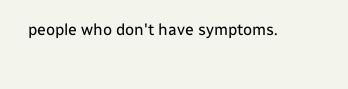people who don't have symptoms.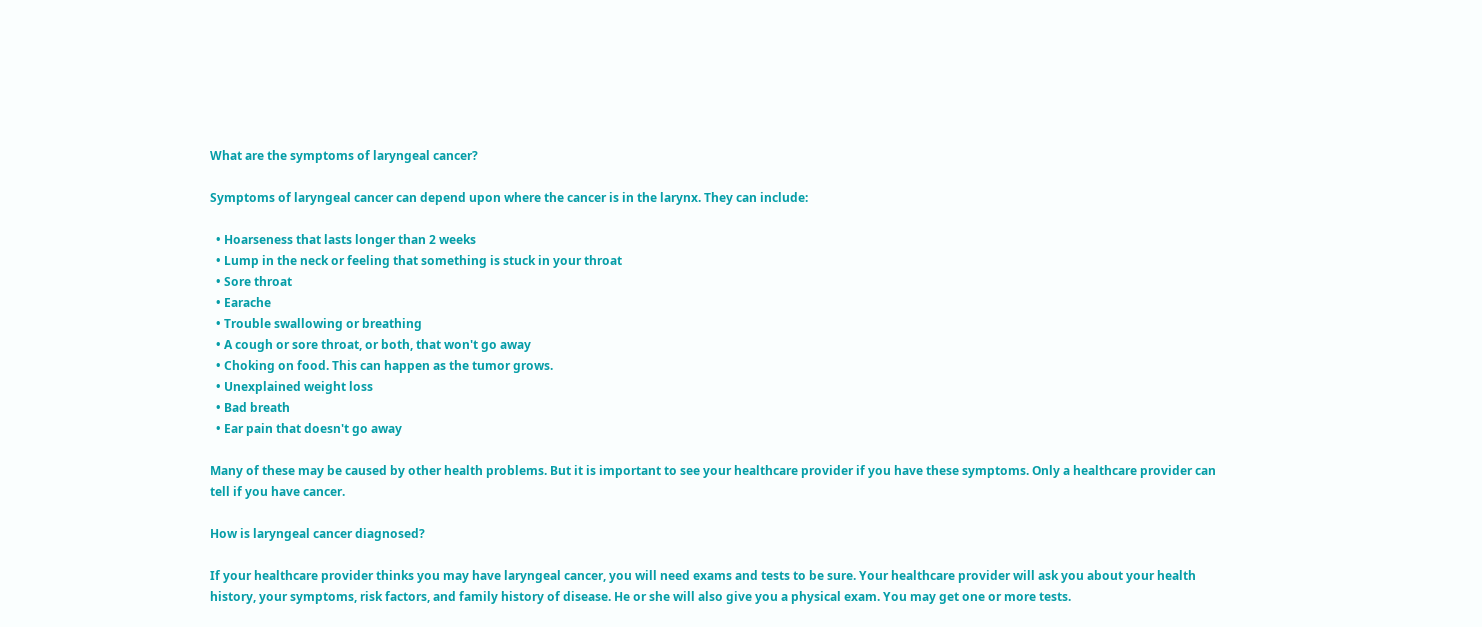What are the symptoms of laryngeal cancer?

Symptoms of laryngeal cancer can depend upon where the cancer is in the larynx. They can include:

  • Hoarseness that lasts longer than 2 weeks
  • Lump in the neck or feeling that something is stuck in your throat
  • Sore throat
  • Earache
  • Trouble swallowing or breathing
  • A cough or sore throat, or both, that won't go away
  • Choking on food. This can happen as the tumor grows.
  • Unexplained weight loss
  • Bad breath
  • Ear pain that doesn't go away

Many of these may be caused by other health problems. But it is important to see your healthcare provider if you have these symptoms. Only a healthcare provider can tell if you have cancer.

How is laryngeal cancer diagnosed?

If your healthcare provider thinks you may have laryngeal cancer, you will need exams and tests to be sure. Your healthcare provider will ask you about your health history, your symptoms, risk factors, and family history of disease. He or she will also give you a physical exam. You may get one or more tests.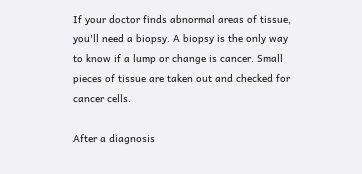If your doctor finds abnormal areas of tissue, you'll need a biopsy. A biopsy is the only way to know if a lump or change is cancer. Small pieces of tissue are taken out and checked for cancer cells.

After a diagnosis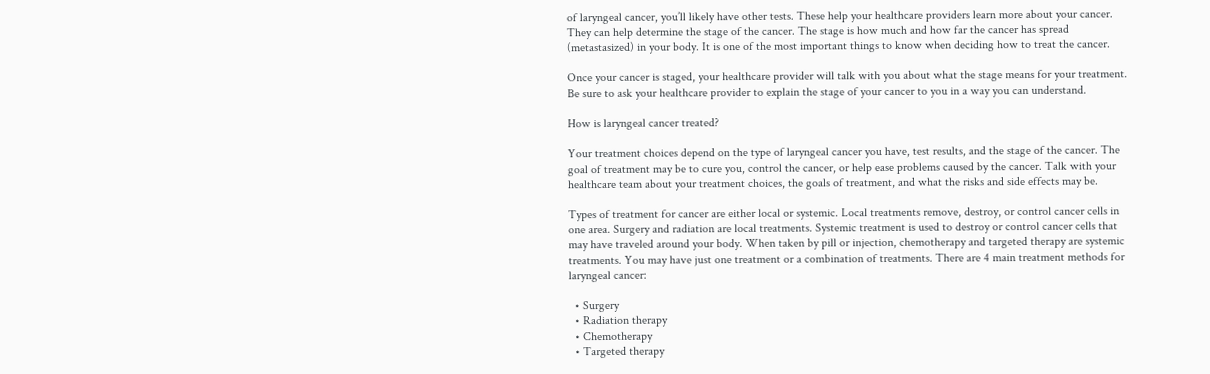of laryngeal cancer, you’ll likely have other tests. These help your healthcare providers learn more about your cancer. They can help determine the stage of the cancer. The stage is how much and how far the cancer has spread (metastasized) in your body. It is one of the most important things to know when deciding how to treat the cancer.

Once your cancer is staged, your healthcare provider will talk with you about what the stage means for your treatment. Be sure to ask your healthcare provider to explain the stage of your cancer to you in a way you can understand.

How is laryngeal cancer treated?

Your treatment choices depend on the type of laryngeal cancer you have, test results, and the stage of the cancer. The goal of treatment may be to cure you, control the cancer, or help ease problems caused by the cancer. Talk with your healthcare team about your treatment choices, the goals of treatment, and what the risks and side effects may be.

Types of treatment for cancer are either local or systemic. Local treatments remove, destroy, or control cancer cells in one area. Surgery and radiation are local treatments. Systemic treatment is used to destroy or control cancer cells that may have traveled around your body. When taken by pill or injection, chemotherapy and targeted therapy are systemic treatments. You may have just one treatment or a combination of treatments. There are 4 main treatment methods for laryngeal cancer:

  • Surgery
  • Radiation therapy
  • Chemotherapy
  • Targeted therapy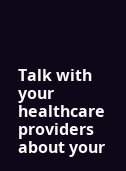Talk with your healthcare providers about your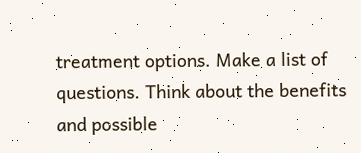treatment options. Make a list of questions. Think about the benefits and possible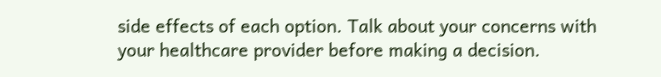side effects of each option. Talk about your concerns with your healthcare provider before making a decision.